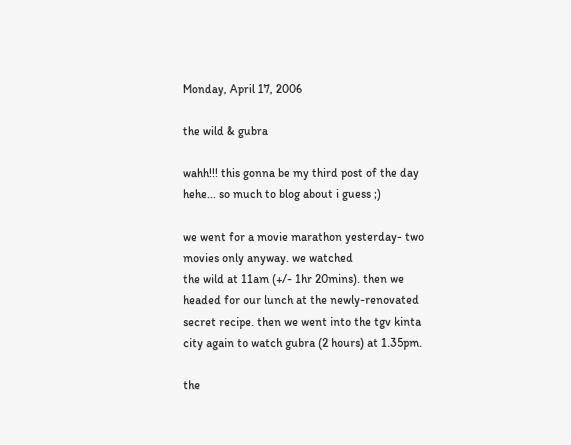Monday, April 17, 2006

the wild & gubra

wahh!!! this gonna be my third post of the day hehe... so much to blog about i guess ;)

we went for a movie marathon yesterday- two movies only anyway. we watched
the wild at 11am (+/- 1hr 20mins). then we headed for our lunch at the newly-renovated secret recipe. then we went into the tgv kinta city again to watch gubra (2 hours) at 1.35pm.

the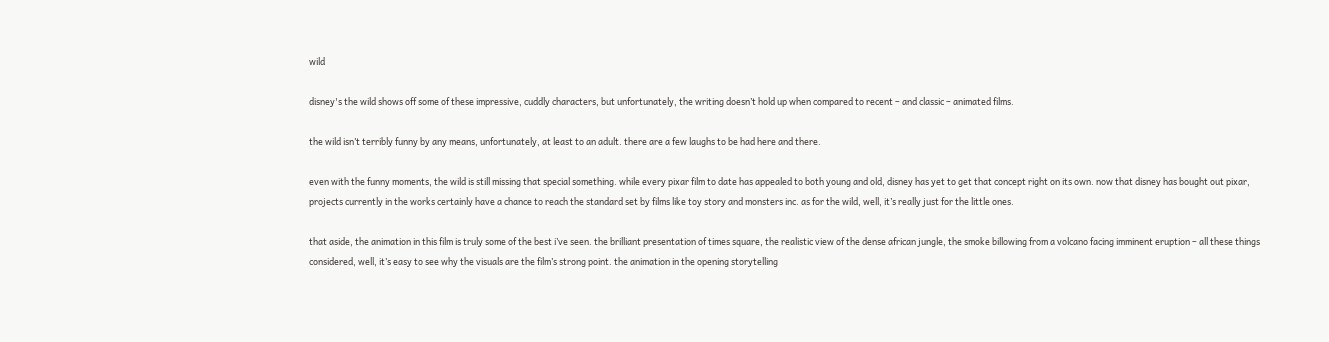wild

disney's the wild shows off some of these impressive, cuddly characters, but unfortunately, the writing doesn’t hold up when compared to recent – and classic – animated films.

the wild isn’t terribly funny by any means, unfortunately, at least to an adult. there are a few laughs to be had here and there.

even with the funny moments, the wild is still missing that special something. while every pixar film to date has appealed to both young and old, disney has yet to get that concept right on its own. now that disney has bought out pixar, projects currently in the works certainly have a chance to reach the standard set by films like toy story and monsters inc. as for the wild, well, it’s really just for the little ones.

that aside, the animation in this film is truly some of the best i’ve seen. the brilliant presentation of times square, the realistic view of the dense african jungle, the smoke billowing from a volcano facing imminent eruption – all these things considered, well, it’s easy to see why the visuals are the film’s strong point. the animation in the opening storytelling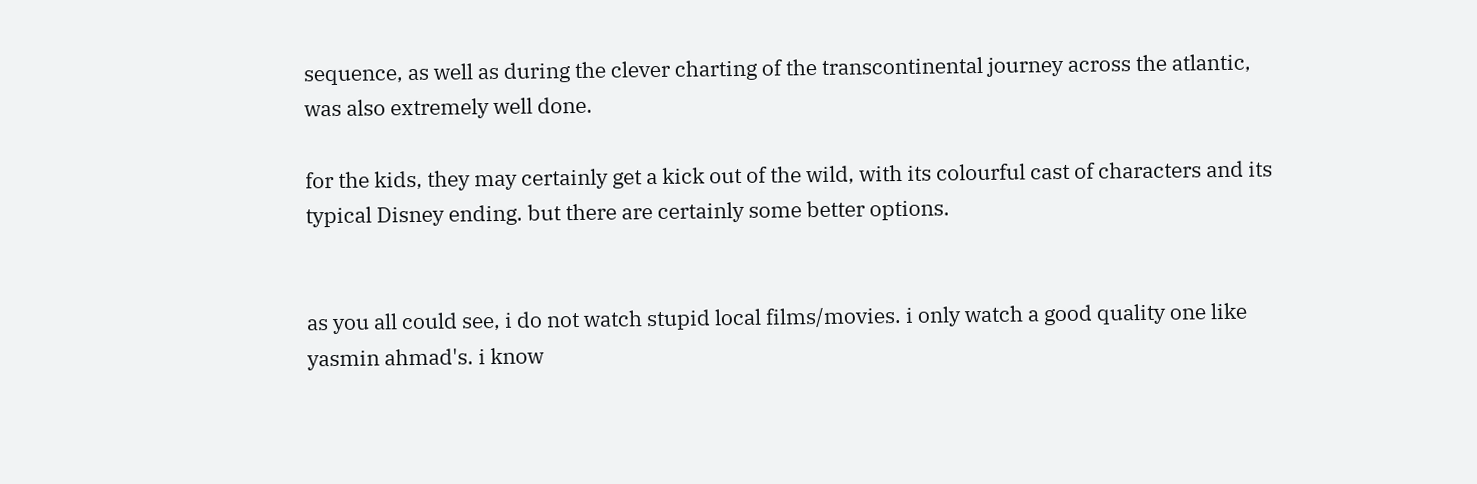sequence, as well as during the clever charting of the transcontinental journey across the atlantic, was also extremely well done.

for the kids, they may certainly get a kick out of the wild, with its colourful cast of characters and its typical Disney ending. but there are certainly some better options.


as you all could see, i do not watch stupid local films/movies. i only watch a good quality one like yasmin ahmad's. i know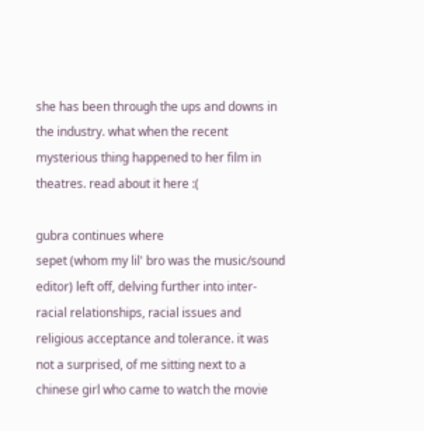she has been through the ups and downs in the industry. what when the recent mysterious thing happened to her film in theatres. read about it here :(

gubra continues where
sepet (whom my lil' bro was the music/sound editor) left off, delving further into inter-racial relationships, racial issues and religious acceptance and tolerance. it was not a surprised, of me sitting next to a chinese girl who came to watch the movie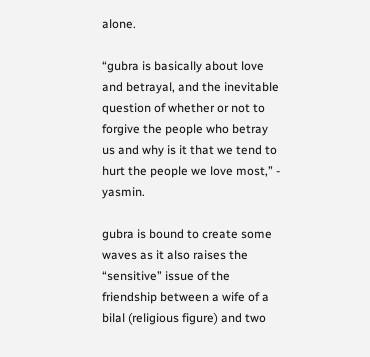alone.

“gubra is basically about love and betrayal, and the inevitable question of whether or not to forgive the people who betray us and why is it that we tend to hurt the people we love most,” - yasmin.

gubra is bound to create some waves as it also raises the “sensitive” issue of the friendship between a wife of a bilal (religious figure) and two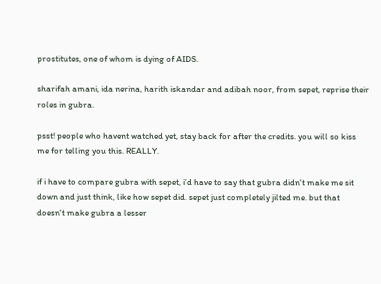prostitutes, one of whom is dying of AIDS.

sharifah amani, ida nerina, harith iskandar and adibah noor, from sepet, reprise their roles in gubra.

psst! people who havent watched yet, stay back for after the credits. you will so kiss me for telling you this. REALLY.

if i have to compare gubra with sepet, i’d have to say that gubra didn't make me sit down and just think, like how sepet did. sepet just completely jilted me. but that doesn't make gubra a lesser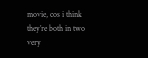movie, cos i think they’re both in two very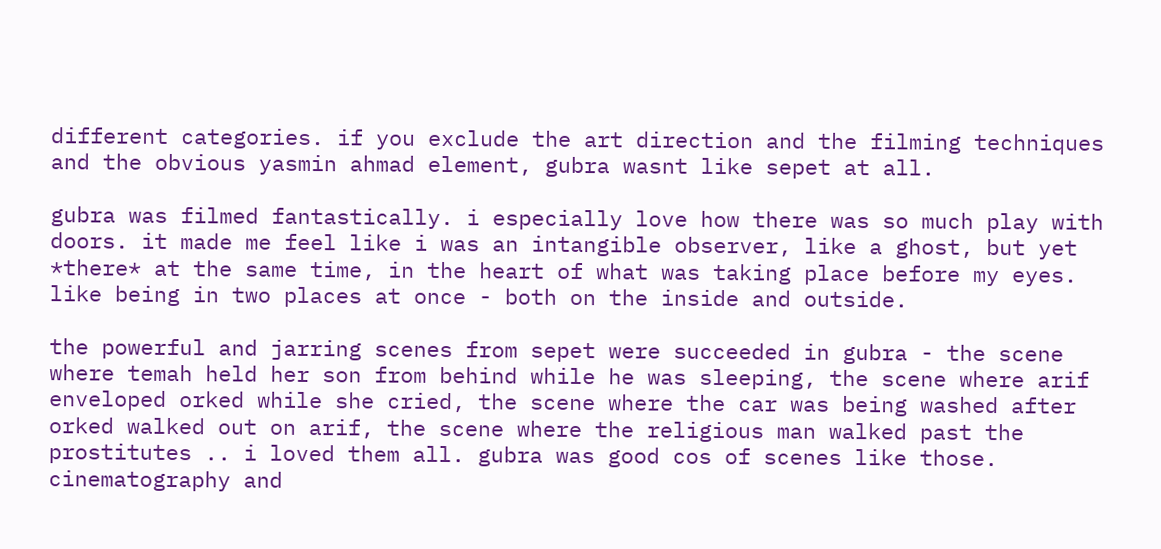different categories. if you exclude the art direction and the filming techniques and the obvious yasmin ahmad element, gubra wasnt like sepet at all.

gubra was filmed fantastically. i especially love how there was so much play with doors. it made me feel like i was an intangible observer, like a ghost, but yet *there* at the same time, in the heart of what was taking place before my eyes. like being in two places at once - both on the inside and outside.

the powerful and jarring scenes from sepet were succeeded in gubra - the scene where temah held her son from behind while he was sleeping, the scene where arif enveloped orked while she cried, the scene where the car was being washed after orked walked out on arif, the scene where the religious man walked past the prostitutes .. i loved them all. gubra was good cos of scenes like those. cinematography and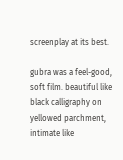screenplay at its best.

gubra was a feel-good, soft film. beautiful like black calligraphy on yellowed parchment, intimate like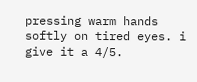pressing warm hands softly on tired eyes. i give it a 4/5.